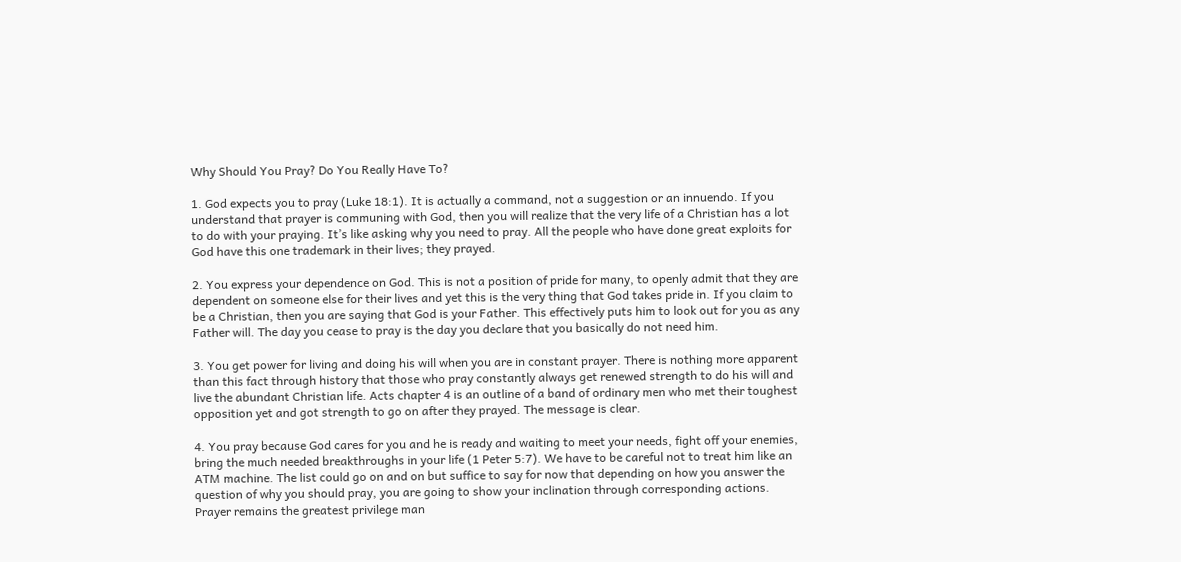Why Should You Pray? Do You Really Have To?

1. God expects you to pray (Luke 18:1). It is actually a command, not a suggestion or an innuendo. If you understand that prayer is communing with God, then you will realize that the very life of a Christian has a lot to do with your praying. It’s like asking why you need to pray. All the people who have done great exploits for God have this one trademark in their lives; they prayed.

2. You express your dependence on God. This is not a position of pride for many, to openly admit that they are dependent on someone else for their lives and yet this is the very thing that God takes pride in. If you claim to be a Christian, then you are saying that God is your Father. This effectively puts him to look out for you as any Father will. The day you cease to pray is the day you declare that you basically do not need him.

3. You get power for living and doing his will when you are in constant prayer. There is nothing more apparent than this fact through history that those who pray constantly always get renewed strength to do his will and live the abundant Christian life. Acts chapter 4 is an outline of a band of ordinary men who met their toughest opposition yet and got strength to go on after they prayed. The message is clear.

4. You pray because God cares for you and he is ready and waiting to meet your needs, fight off your enemies, bring the much needed breakthroughs in your life (1 Peter 5:7). We have to be careful not to treat him like an ATM machine. The list could go on and on but suffice to say for now that depending on how you answer the question of why you should pray, you are going to show your inclination through corresponding actions. Prayer remains the greatest privilege man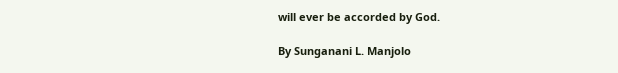will ever be accorded by God.

By Sunganani L. Manjolo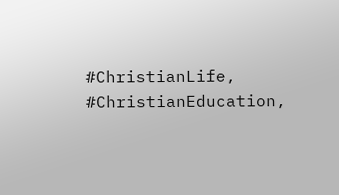#ChristianLife, #ChristianEducation,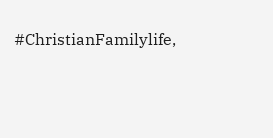#ChristianFamilylife,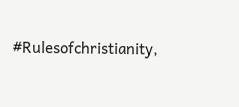#Rulesofchristianity,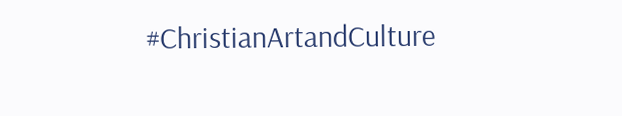#ChristianArtandCulture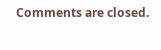Comments are closed.